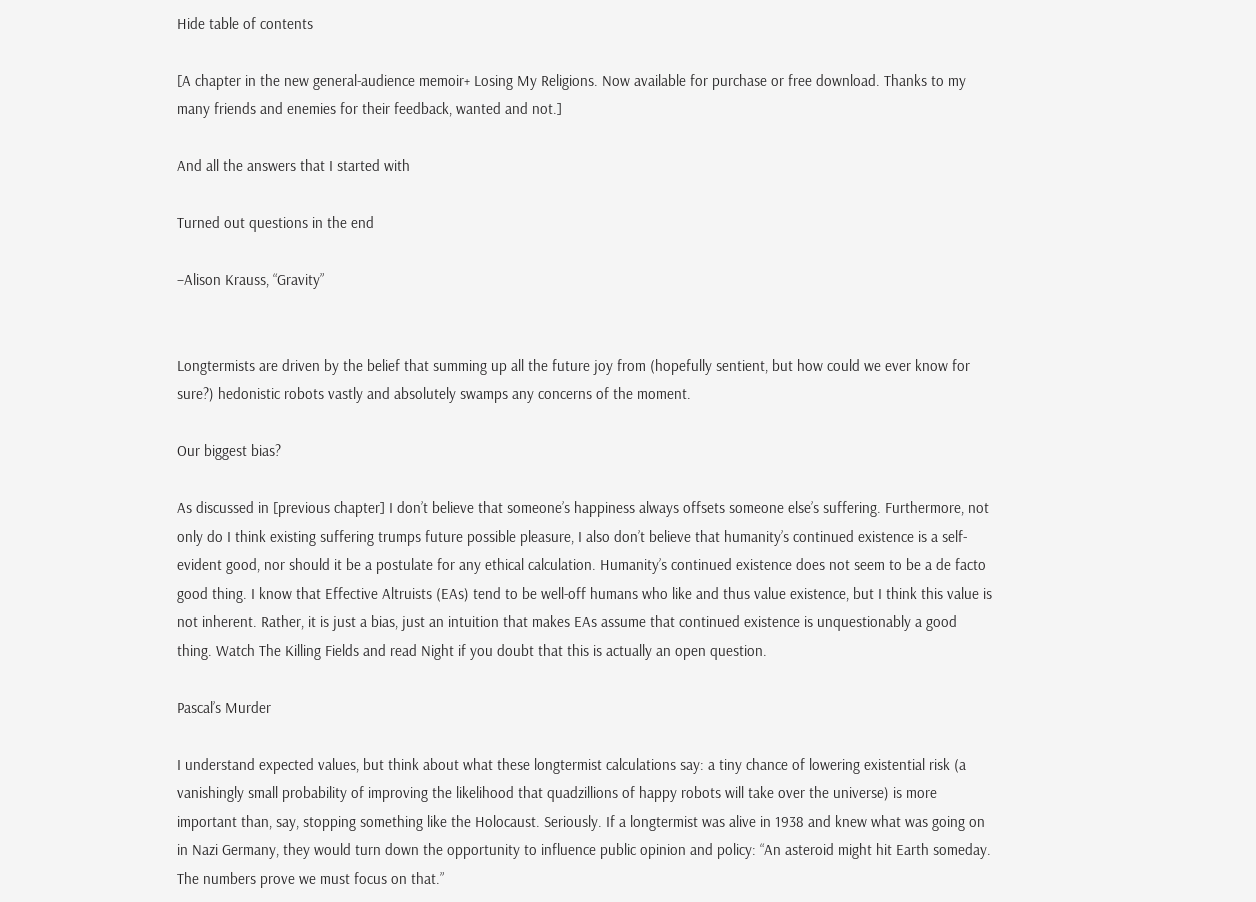Hide table of contents

[A chapter in the new general-audience memoir+ Losing My Religions. Now available for purchase or free download. Thanks to my many friends and enemies for their feedback, wanted and not.]

And all the answers that I started with

Turned out questions in the end

–Alison Krauss, “Gravity”


Longtermists are driven by the belief that summing up all the future joy from (hopefully sentient, but how could we ever know for sure?) hedonistic robots vastly and absolutely swamps any concerns of the moment.

Our biggest bias?

As discussed in [previous chapter] I don’t believe that someone’s happiness always offsets someone else’s suffering. Furthermore, not only do I think existing suffering trumps future possible pleasure, I also don’t believe that humanity’s continued existence is a self-evident good, nor should it be a postulate for any ethical calculation. Humanity’s continued existence does not seem to be a de facto good thing. I know that Effective Altruists (EAs) tend to be well-off humans who like and thus value existence, but I think this value is not inherent. Rather, it is just a bias, just an intuition that makes EAs assume that continued existence is unquestionably a good thing. Watch The Killing Fields and read Night if you doubt that this is actually an open question.

Pascal’s Murder

I understand expected values, but think about what these longtermist calculations say: a tiny chance of lowering existential risk (a vanishingly small probability of improving the likelihood that quadzillions of happy robots will take over the universe) is more important than, say, stopping something like the Holocaust. Seriously. If a longtermist was alive in 1938 and knew what was going on in Nazi Germany, they would turn down the opportunity to influence public opinion and policy: “An asteroid might hit Earth someday. The numbers prove we must focus on that.”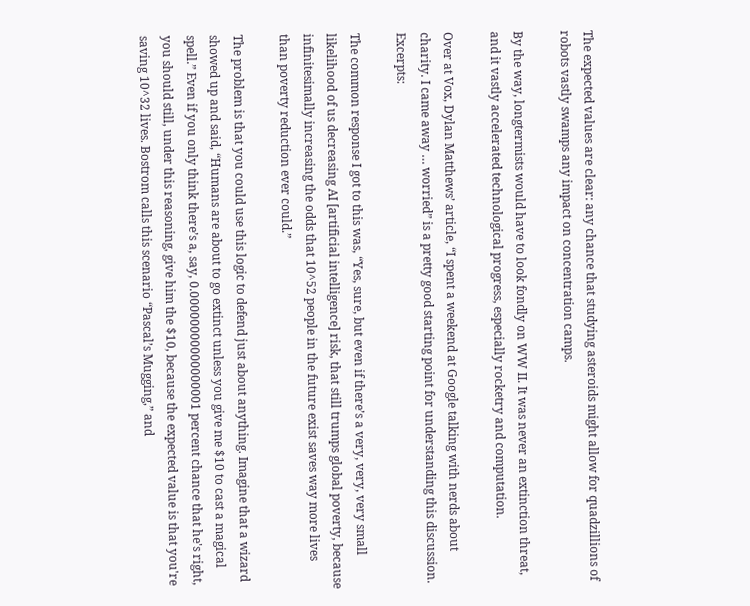The expected values are clear: any chance that studying asteroids might allow for quadzillions of robots vastly swamps any impact on concentration camps.

By the way, longtermists would have to look fondly on WW II. It was never an extinction threat, and it vastly accelerated technological progress, especially rocketry and computation.

Over at Vox, Dylan Matthews’ article, “I spent a weekend at Google talking with nerds about charity. I came away … worried” is a pretty good starting point for understanding this discussion. Excerpts:

The common response I got to this was, “Yes, sure, but even if there’s a very, very, very small likelihood of us decreasing AI [artificial intelligence] risk, that still trumps global poverty, because infinitesimally increasing the odds that 10^52 people in the future exist saves way more lives than poverty reduction ever could.”

The problem is that you could use this logic to defend just about anything. Imagine that a wizard showed up and said, “Humans are about to go extinct unless you give me $10 to cast a magical spell.” Even if you only think there’s a, say, 0.00000000000000001 percent chance that he's right, you should still, under this reasoning, give him the $10, because the expected value is that you're saving 10^32 lives. Bostrom calls this scenario “Pascal’s Mugging,” and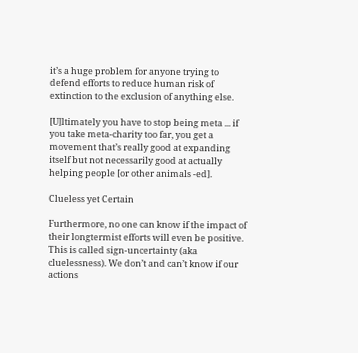it’s a huge problem for anyone trying to defend efforts to reduce human risk of extinction to the exclusion of anything else.

[U]ltimately you have to stop being meta ... if you take meta-charity too far, you get a movement that’s really good at expanding itself but not necessarily good at actually helping people [or other animals -ed].

Clueless yet Certain

Furthermore, no one can know if the impact of their longtermist efforts will even be positive. This is called sign-uncertainty (aka cluelessness). We don’t and can’t know if our actions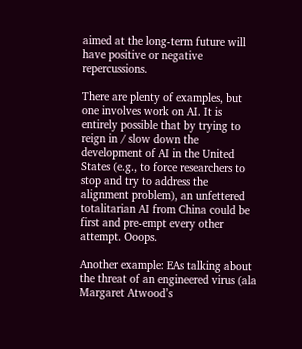aimed at the long-term future will have positive or negative repercussions.

There are plenty of examples, but one involves work on AI. It is entirely possible that by trying to reign in / slow down the development of AI in the United States (e.g., to force researchers to stop and try to address the alignment problem), an unfettered totalitarian AI from China could be first and pre-empt every other attempt. Ooops.

Another example: EAs talking about the threat of an engineered virus (ala Margaret Atwood’s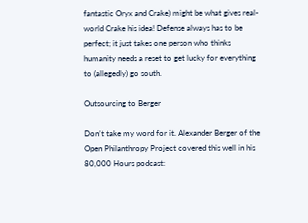fantastic Oryx and Crake) might be what gives real-world Crake his idea! Defense always has to be perfect; it just takes one person who thinks humanity needs a reset to get lucky for everything to (allegedly) go south.

Outsourcing to Berger

Don’t take my word for it. Alexander Berger of the Open Philanthropy Project covered this well in his 80,000 Hours podcast: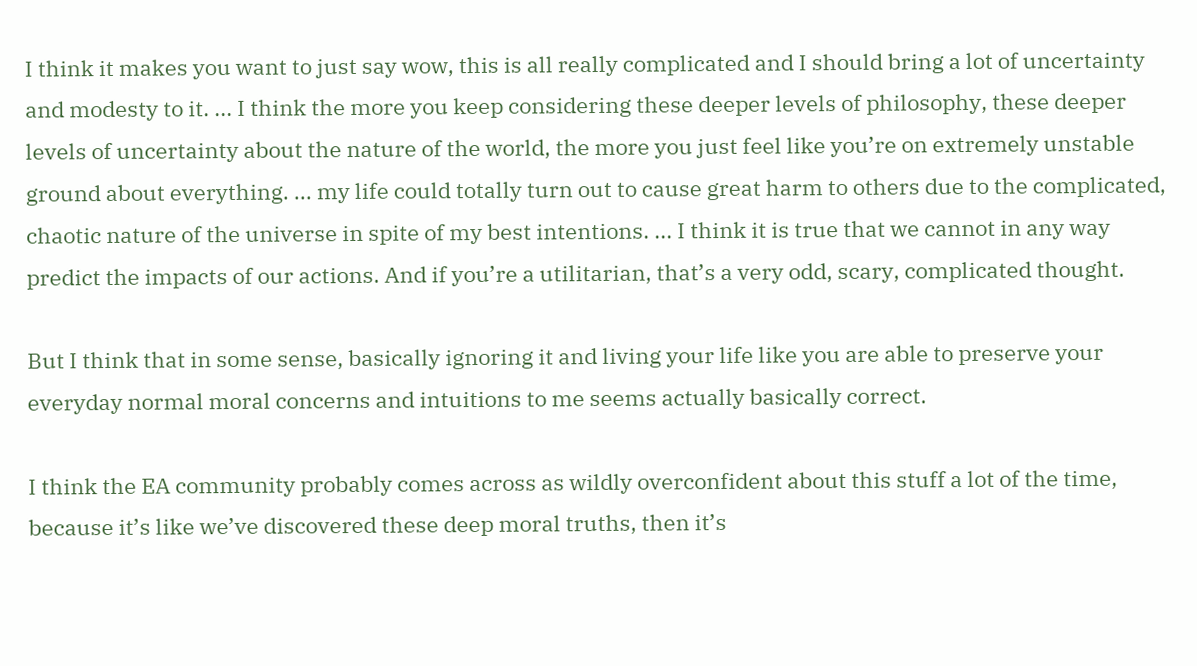I think it makes you want to just say wow, this is all really complicated and I should bring a lot of uncertainty and modesty to it. ... I think the more you keep considering these deeper levels of philosophy, these deeper levels of uncertainty about the nature of the world, the more you just feel like you’re on extremely unstable ground about everything. ... my life could totally turn out to cause great harm to others due to the complicated, chaotic nature of the universe in spite of my best intentions. ... I think it is true that we cannot in any way predict the impacts of our actions. And if you’re a utilitarian, that’s a very odd, scary, complicated thought.

But I think that in some sense, basically ignoring it and living your life like you are able to preserve your everyday normal moral concerns and intuitions to me seems actually basically correct.

I think the EA community probably comes across as wildly overconfident about this stuff a lot of the time, because it’s like we’ve discovered these deep moral truths, then it’s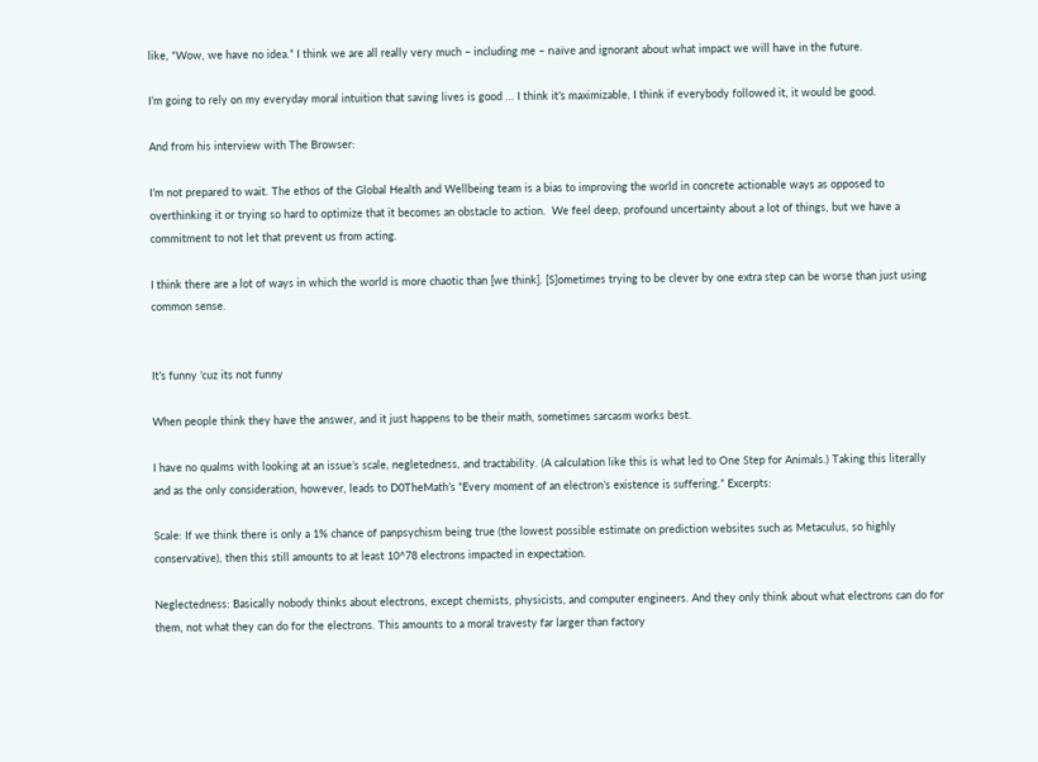like, “Wow, we have no idea.” I think we are all really very much – including me – naïve and ignorant about what impact we will have in the future.

I’m going to rely on my everyday moral intuition that saving lives is good ... I think it’s maximizable, I think if everybody followed it, it would be good.

And from his interview with The Browser:

I’m not prepared to wait. The ethos of the Global Health and Wellbeing team is a bias to improving the world in concrete actionable ways as opposed to overthinking it or trying so hard to optimize that it becomes an obstacle to action.  We feel deep, profound uncertainty about a lot of things, but we have a commitment to not let that prevent us from acting.

I think there are a lot of ways in which the world is more chaotic than [we think]. [S]ometimes trying to be clever by one extra step can be worse than just using common sense.


It’s funny ’cuz its not funny

When people think they have the answer, and it just happens to be their math, sometimes sarcasm works best.

I have no qualms with looking at an issue’s scale, negletedness, and tractability. (A calculation like this is what led to One Step for Animals.) Taking this literally and as the only consideration, however, leads to D0TheMath’s “Every moment of an electron’s existence is suffering.” Excerpts:

Scale: If we think there is only a 1% chance of panpsychism being true (the lowest possible estimate on prediction websites such as Metaculus, so highly conservative), then this still amounts to at least 10^78 electrons impacted in expectation.

Neglectedness: Basically nobody thinks about electrons, except chemists, physicists, and computer engineers. And they only think about what electrons can do for them, not what they can do for the electrons. This amounts to a moral travesty far larger than factory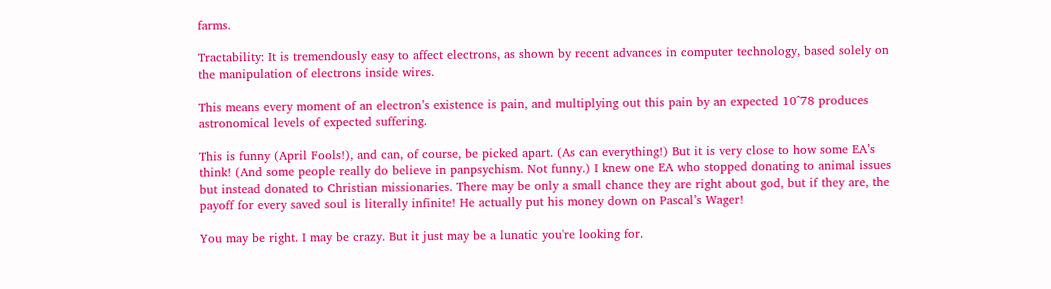farms.

Tractability: It is tremendously easy to affect electrons, as shown by recent advances in computer technology, based solely on the manipulation of electrons inside wires.

This means every moment of an electron’s existence is pain, and multiplying out this pain by an expected 10^78 produces astronomical levels of expected suffering.

This is funny (April Fools!), and can, of course, be picked apart. (As can everything!) But it is very close to how some EA’s think! (And some people really do believe in panpsychism. Not funny.) I knew one EA who stopped donating to animal issues but instead donated to Christian missionaries. There may be only a small chance they are right about god, but if they are, the payoff for every saved soul is literally infinite! He actually put his money down on Pascal’s Wager!

You may be right. I may be crazy. But it just may be a lunatic you're looking for.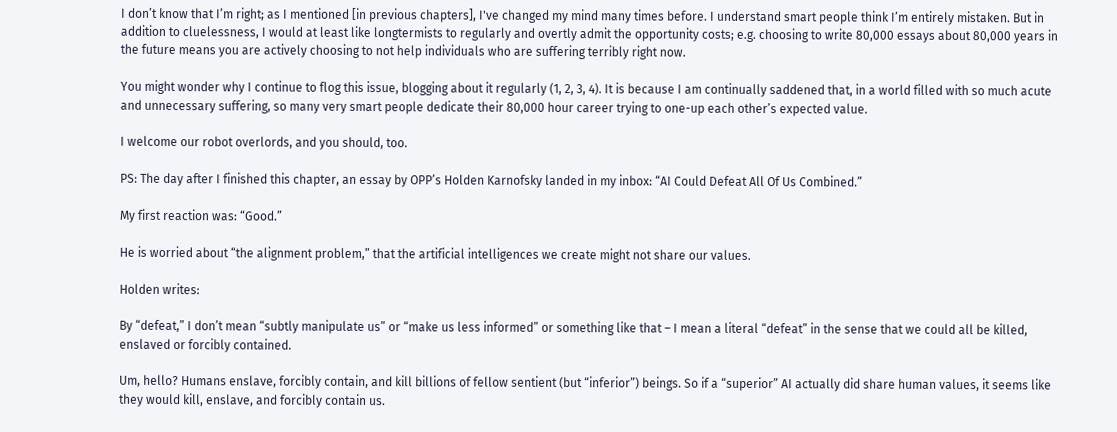I don’t know that I’m right; as I mentioned [in previous chapters], I've changed my mind many times before. I understand smart people think I’m entirely mistaken. But in addition to cluelessness, I would at least like longtermists to regularly and overtly admit the opportunity costs; e.g. choosing to write 80,000 essays about 80,000 years in the future means you are actively choosing to not help individuals who are suffering terribly right now.

You might wonder why I continue to flog this issue, blogging about it regularly (1, 2, 3, 4). It is because I am continually saddened that, in a world filled with so much acute and unnecessary suffering, so many very smart people dedicate their 80,000 hour career trying to one-up each other’s expected value.

I welcome our robot overlords, and you should, too.

PS: The day after I finished this chapter, an essay by OPP’s Holden Karnofsky landed in my inbox: “AI Could Defeat All Of Us Combined.”

My first reaction was: “Good.”

He is worried about “the alignment problem,” that the artificial intelligences we create might not share our values.

Holden writes:

By “defeat,” I don’t mean “subtly manipulate us” or “make us less informed” or something like that – I mean a literal “defeat” in the sense that we could all be killed, enslaved or forcibly contained.

Um, hello? Humans enslave, forcibly contain, and kill billions of fellow sentient (but “inferior”) beings. So if a “superior” AI actually did share human values, it seems like they would kill, enslave, and forcibly contain us.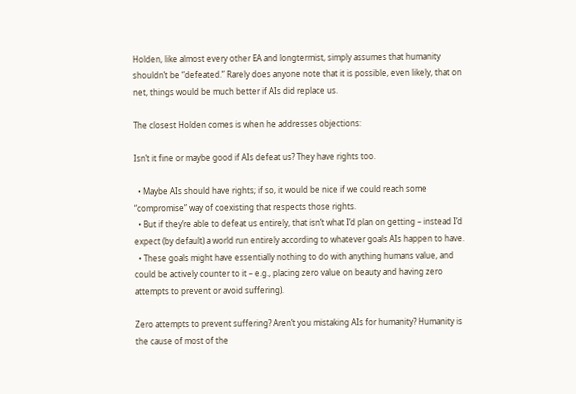Holden, like almost every other EA and longtermist, simply assumes that humanity shouldn’t be “defeated.” Rarely does anyone note that it is possible, even likely, that on net, things would be much better if AIs did replace us.

The closest Holden comes is when he addresses objections:

Isn’t it fine or maybe good if AIs defeat us? They have rights too.

  • Maybe AIs should have rights; if so, it would be nice if we could reach some “compromise” way of coexisting that respects those rights.
  • But if they’re able to defeat us entirely, that isn’t what I’d plan on getting – instead I’d expect (by default) a world run entirely according to whatever goals AIs happen to have.
  • These goals might have essentially nothing to do with anything humans value, and could be actively counter to it – e.g., placing zero value on beauty and having zero attempts to prevent or avoid suffering).

Zero attempts to prevent suffering? Aren’t you mistaking AIs for humanity? Humanity is the cause of most of the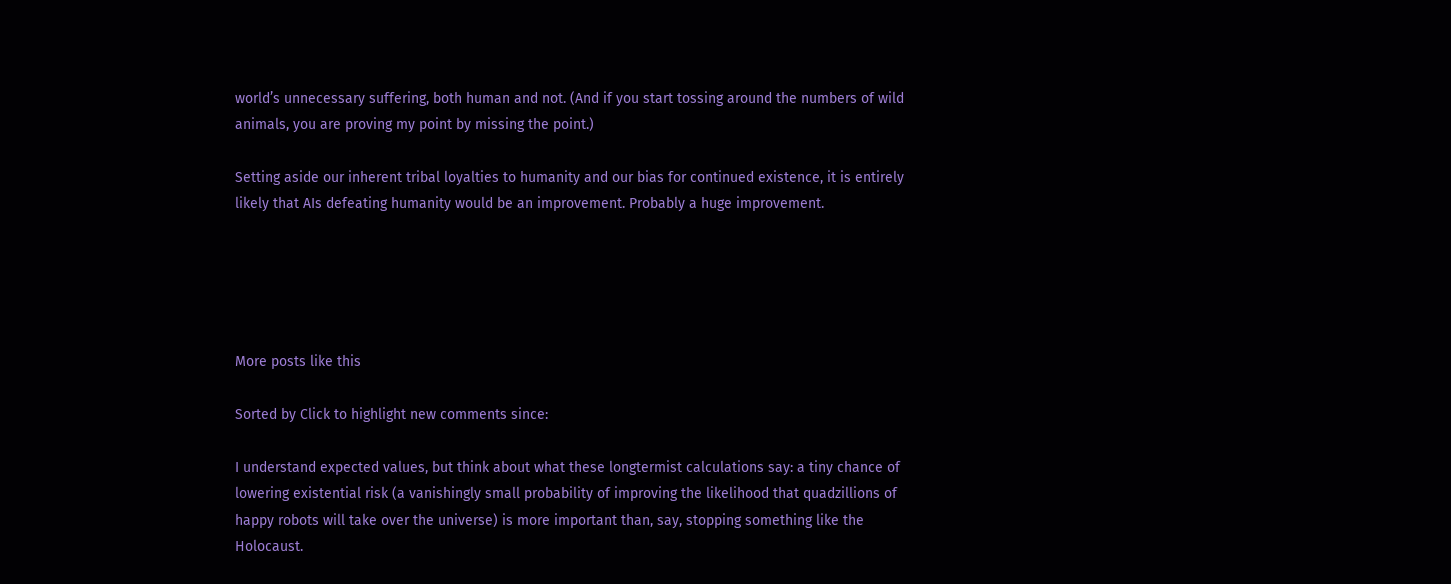world’s unnecessary suffering, both human and not. (And if you start tossing around the numbers of wild animals, you are proving my point by missing the point.)

Setting aside our inherent tribal loyalties to humanity and our bias for continued existence, it is entirely likely that AIs defeating humanity would be an improvement. Probably a huge improvement.





More posts like this

Sorted by Click to highlight new comments since:

I understand expected values, but think about what these longtermist calculations say: a tiny chance of lowering existential risk (a vanishingly small probability of improving the likelihood that quadzillions of happy robots will take over the universe) is more important than, say, stopping something like the Holocaust.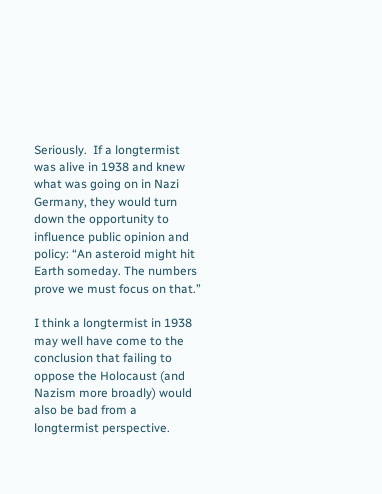Seriously.  If a longtermist was alive in 1938 and knew what was going on in Nazi Germany, they would turn down the opportunity to influence public opinion and policy: “An asteroid might hit Earth someday. The numbers prove we must focus on that.”

I think a longtermist in 1938 may well have come to the conclusion that failing to oppose the Holocaust (and Nazism more broadly) would also be bad from a longtermist perspective.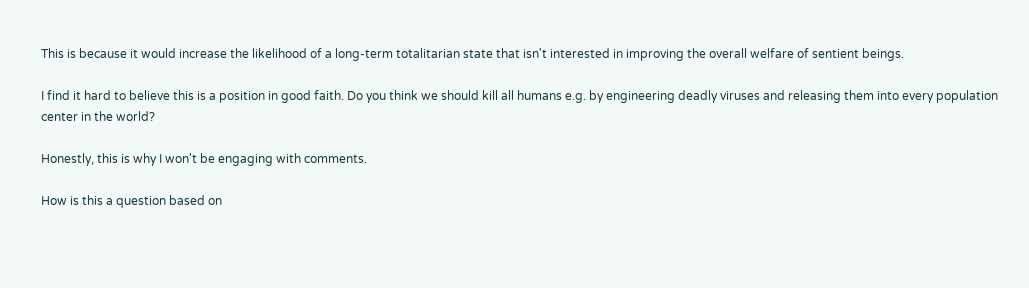This is because it would increase the likelihood of a long-term totalitarian state that isn't interested in improving the overall welfare of sentient beings.

I find it hard to believe this is a position in good faith. Do you think we should kill all humans e.g. by engineering deadly viruses and releasing them into every population center in the world?

Honestly, this is why I won't be engaging with comments.

How is this a question based on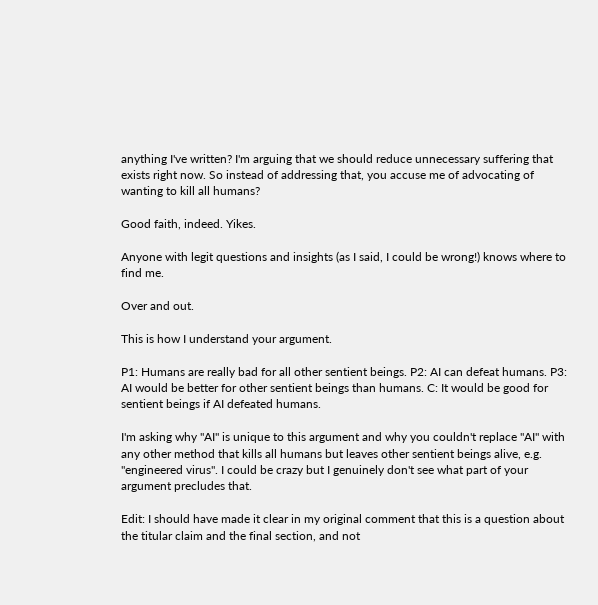anything I've written? I'm arguing that we should reduce unnecessary suffering that exists right now. So instead of addressing that, you accuse me of advocating of wanting to kill all humans?

Good faith, indeed. Yikes.

Anyone with legit questions and insights (as I said, I could be wrong!) knows where to find me.

Over and out.

This is how I understand your argument.

P1: Humans are really bad for all other sentient beings. P2: AI can defeat humans. P3: AI would be better for other sentient beings than humans. C: It would be good for sentient beings if AI defeated humans.

I'm asking why "AI" is unique to this argument and why you couldn't replace "AI" with any other method that kills all humans but leaves other sentient beings alive, e.g. "engineered virus". I could be crazy but I genuinely don't see what part of your argument precludes that.

Edit: I should have made it clear in my original comment that this is a question about the titular claim and the final section, and not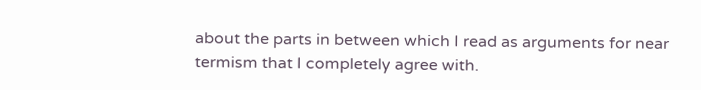about the parts in between which I read as arguments for near termism that I completely agree with.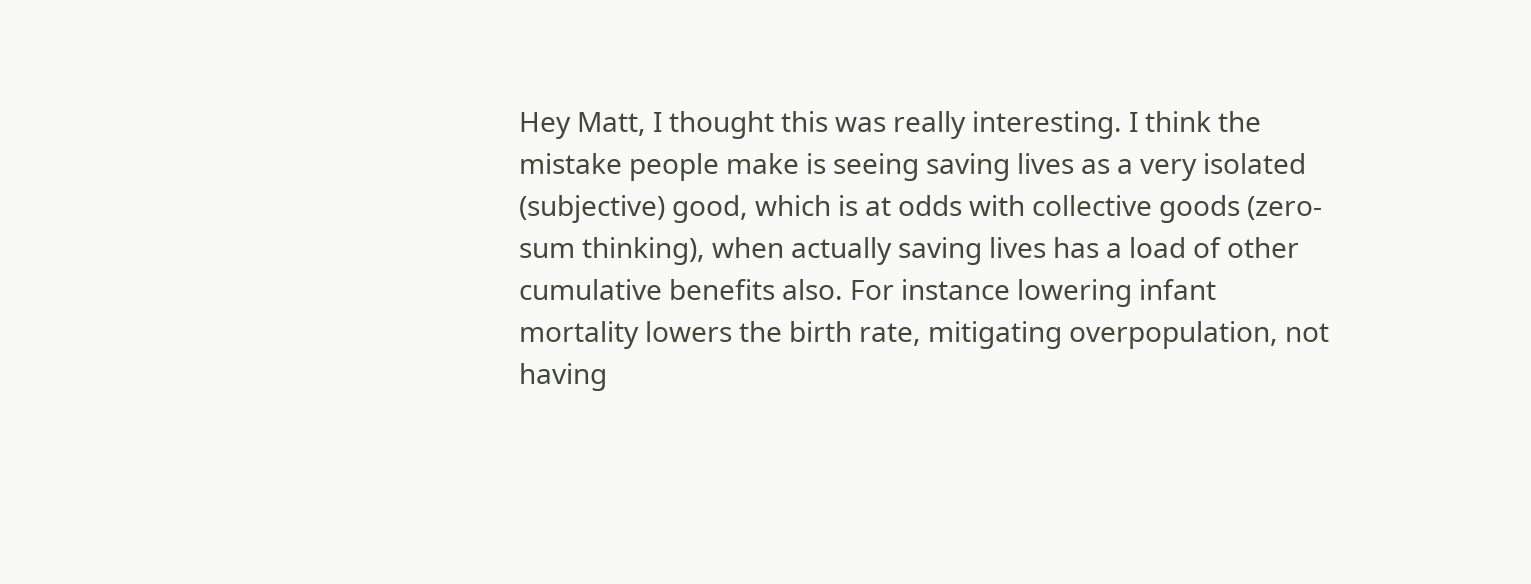Hey Matt, I thought this was really interesting. I think the mistake people make is seeing saving lives as a very isolated (subjective) good, which is at odds with collective goods (zero-sum thinking), when actually saving lives has a load of other cumulative benefits also. For instance lowering infant mortality lowers the birth rate, mitigating overpopulation, not having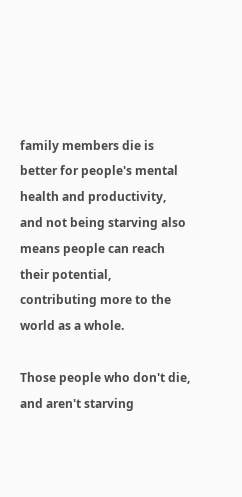family members die is better for people's mental health and productivity, and not being starving also means people can reach their potential, contributing more to the world as a whole.

Those people who don't die, and aren't starving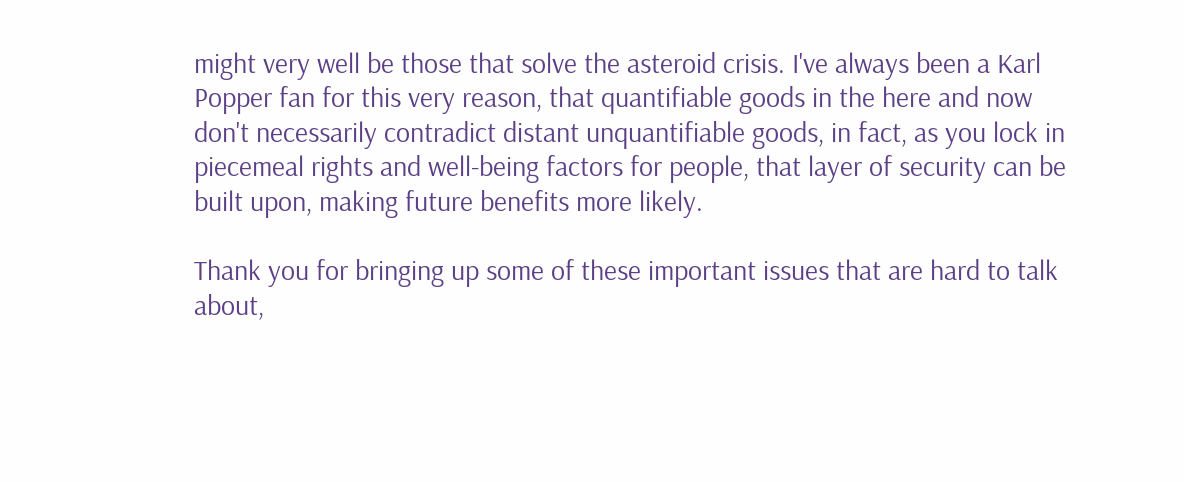might very well be those that solve the asteroid crisis. I've always been a Karl Popper fan for this very reason, that quantifiable goods in the here and now don't necessarily contradict distant unquantifiable goods, in fact, as you lock in piecemeal rights and well-being factors for people, that layer of security can be built upon, making future benefits more likely.

Thank you for bringing up some of these important issues that are hard to talk about,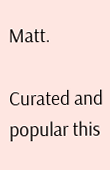Matt.

Curated and popular this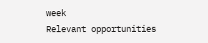week
Relevant opportunities